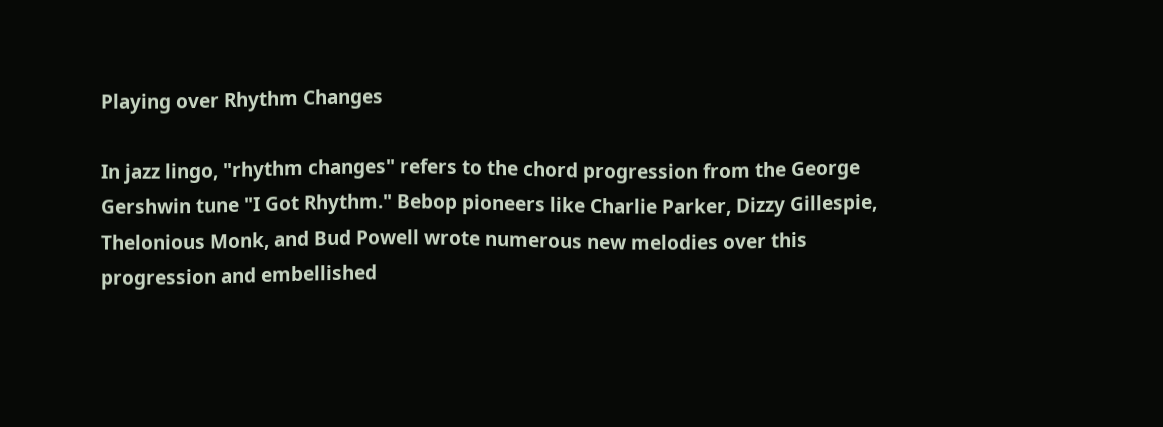Playing over Rhythm Changes

In jazz lingo, "rhythm changes" refers to the chord progression from the George Gershwin tune "I Got Rhythm." Bebop pioneers like Charlie Parker, Dizzy Gillespie, Thelonious Monk, and Bud Powell wrote numerous new melodies over this progression and embellished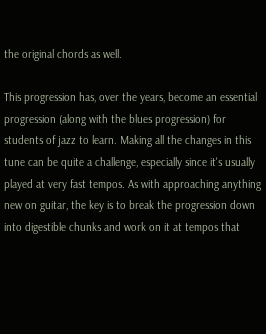the original chords as well.

This progression has, over the years, become an essential progression (along with the blues progression) for students of jazz to learn. Making all the changes in this tune can be quite a challenge, especially since it's usually played at very fast tempos. As with approaching anything new on guitar, the key is to break the progression down into digestible chunks and work on it at tempos that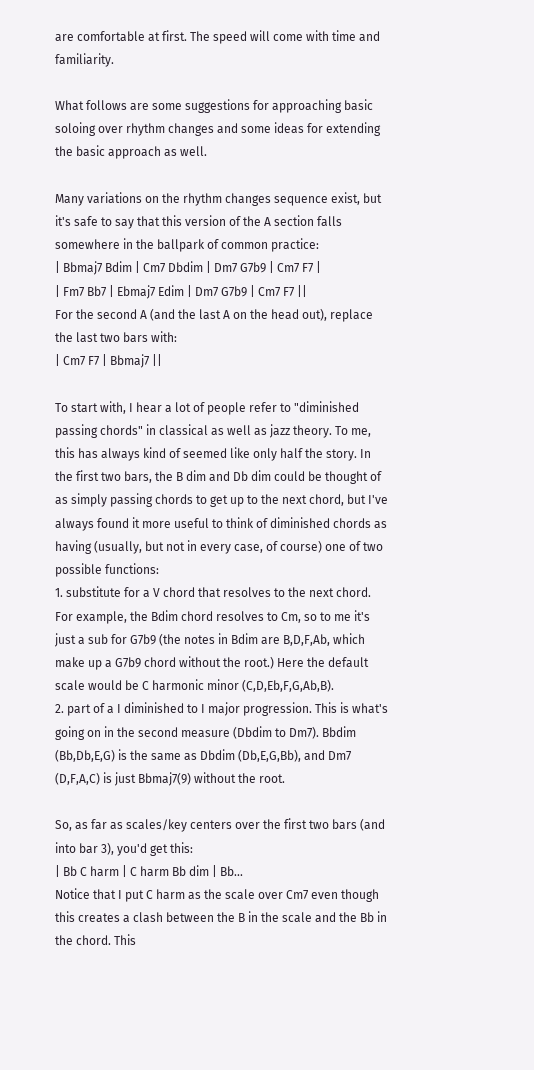are comfortable at first. The speed will come with time and familiarity.

What follows are some suggestions for approaching basic soloing over rhythm changes and some ideas for extending the basic approach as well.

Many variations on the rhythm changes sequence exist, but it's safe to say that this version of the A section falls somewhere in the ballpark of common practice:
| Bbmaj7 Bdim | Cm7 Dbdim | Dm7 G7b9 | Cm7 F7 |
| Fm7 Bb7 | Ebmaj7 Edim | Dm7 G7b9 | Cm7 F7 ||
For the second A (and the last A on the head out), replace the last two bars with:
| Cm7 F7 | Bbmaj7 ||

To start with, I hear a lot of people refer to "diminished passing chords" in classical as well as jazz theory. To me, this has always kind of seemed like only half the story. In the first two bars, the B dim and Db dim could be thought of as simply passing chords to get up to the next chord, but I've always found it more useful to think of diminished chords as having (usually, but not in every case, of course) one of two possible functions:
1. substitute for a V chord that resolves to the next chord. For example, the Bdim chord resolves to Cm, so to me it's just a sub for G7b9 (the notes in Bdim are B,D,F,Ab, which make up a G7b9 chord without the root.) Here the default scale would be C harmonic minor (C,D,Eb,F,G,Ab,B).
2. part of a I diminished to I major progression. This is what's going on in the second measure (Dbdim to Dm7). Bbdim (Bb,Db,E,G) is the same as Dbdim (Db,E,G,Bb), and Dm7 (D,F,A,C) is just Bbmaj7(9) without the root.

So, as far as scales/key centers over the first two bars (and into bar 3), you'd get this:
| Bb C harm | C harm Bb dim | Bb...
Notice that I put C harm as the scale over Cm7 even though this creates a clash between the B in the scale and the Bb in the chord. This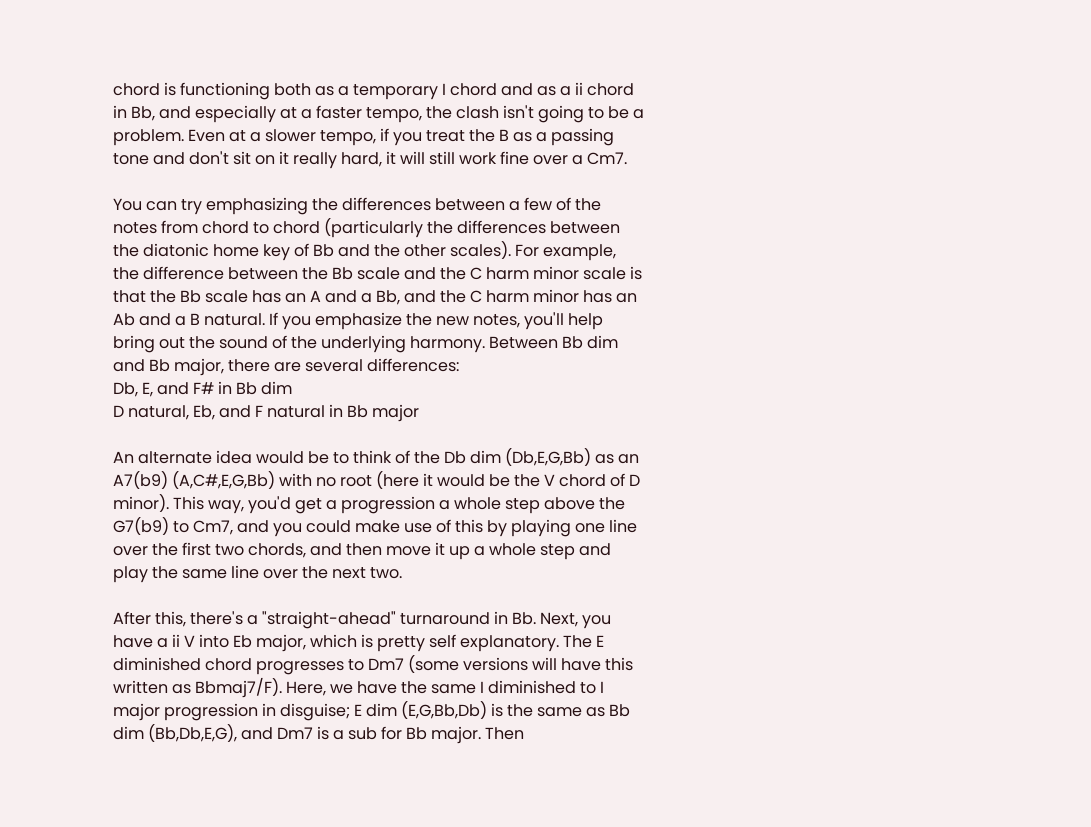chord is functioning both as a temporary I chord and as a ii chord in Bb, and especially at a faster tempo, the clash isn't going to be a problem. Even at a slower tempo, if you treat the B as a passing tone and don't sit on it really hard, it will still work fine over a Cm7.

You can try emphasizing the differences between a few of the notes from chord to chord (particularly the differences between the diatonic home key of Bb and the other scales). For example, the difference between the Bb scale and the C harm minor scale is that the Bb scale has an A and a Bb, and the C harm minor has an Ab and a B natural. If you emphasize the new notes, you'll help bring out the sound of the underlying harmony. Between Bb dim and Bb major, there are several differences:
Db, E, and F# in Bb dim
D natural, Eb, and F natural in Bb major

An alternate idea would be to think of the Db dim (Db,E,G,Bb) as an A7(b9) (A,C#,E,G,Bb) with no root (here it would be the V chord of D minor). This way, you'd get a progression a whole step above the G7(b9) to Cm7, and you could make use of this by playing one line over the first two chords, and then move it up a whole step and play the same line over the next two.

After this, there's a "straight-ahead" turnaround in Bb. Next, you have a ii V into Eb major, which is pretty self explanatory. The E diminished chord progresses to Dm7 (some versions will have this written as Bbmaj7/F). Here, we have the same I diminished to I major progression in disguise; E dim (E,G,Bb,Db) is the same as Bb dim (Bb,Db,E,G), and Dm7 is a sub for Bb major. Then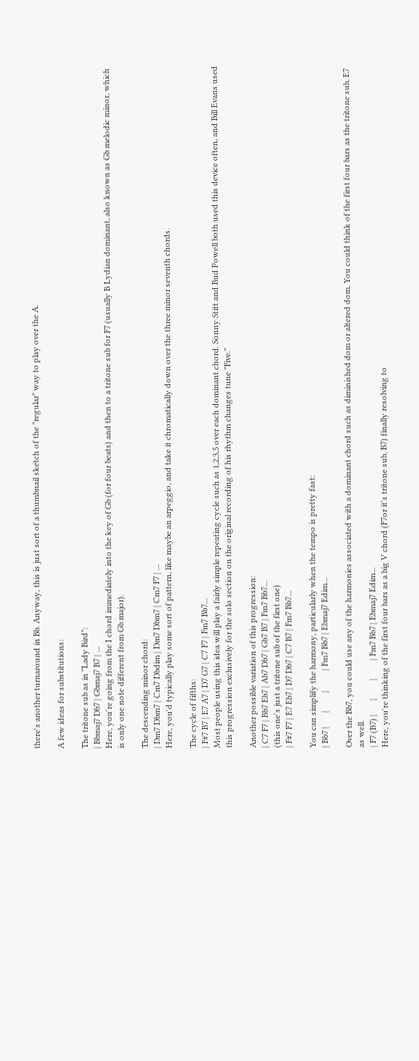there's another turnaround in Bb. Anyway, this is just sort of a thumbnail sketch of the "regular" way to play over the A.

A few ideas for substitutions:

The tritone sub as in "Lady Bird":
| Bbmaj7 Db7 | Gbmaj7 B7 | ...
Here, you're going from the I chord immediately into the key of Gb (for four beats) and then to a tritone sub for F7 (usually B Lydian dominant, also known as Gb melodic minor, which is only one note different from Gb major).

The descending minor chord:
| Dm7 Dbm7 | Cm7 Dbdim | Dm7 Dbm7 | Cm7 F7 | ...
Here, you'd typically play some sort of pattern, like maybe an arpeggio, and take it chromatically down over the three minor seventh chords.

The cycle of fifths:
| F#7 B7 | E7 A7 | D7 G7 | C7 F7 | Fm7 Bb7...
Most people using this idea will play a fairly simple repeating cycle such as 1,2,3,5 over each dominant chord. Sonny Stitt and Bud Powell both used this device often, and Bill Evans used this progression exclusively for the solo section on the original recording of his rhythm changes tune "Five."

Another possible variation of this progression:
| C7 F7 | Bb7 Eb7 | Ab7 Db7 | Gb7 B7 | Fm7 Bb7...
(this one's just a tritone sub of the first one)
| F#7 F7 | E7 Eb7 | D7 Db7 | C7 B7 | Fm7 Bb7...

You can simplify the harmony, particularly when the tempo is pretty fast:
| Bb7 |       |         |          | Fm7 Bb7 | Ebmaj7 Edim...

Over the Bb7, you could use any of the harmonies associated with a dominant chord such as diminished dom or altered dom. You could think of the first four bars as the tritone sub, E7 as well.
| F7 (B7) |       |         |         | Fm7 Bb7 | Ebmaj7 Edim...
Here, you're thinking of the first four bars as a big V chord (F7or it's tritone sub, B7) finally resolving to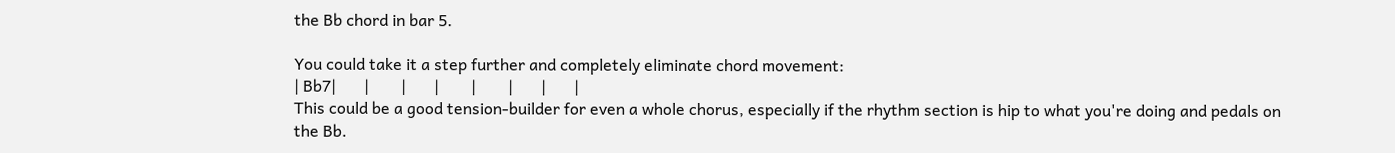the Bb chord in bar 5.

You could take it a step further and completely eliminate chord movement:
| Bb7|       |        |       |        |        |       |       |
This could be a good tension-builder for even a whole chorus, especially if the rhythm section is hip to what you're doing and pedals on the Bb.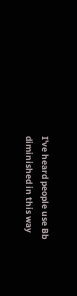I've heard people use Bb diminished in this way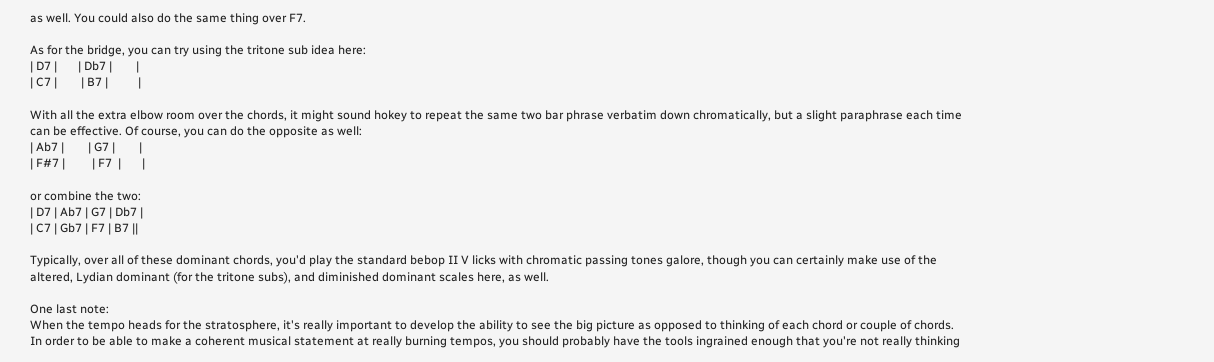as well. You could also do the same thing over F7.

As for the bridge, you can try using the tritone sub idea here:
| D7 |       | Db7 |        |
| C7 |        | B7 |          |

With all the extra elbow room over the chords, it might sound hokey to repeat the same two bar phrase verbatim down chromatically, but a slight paraphrase each time can be effective. Of course, you can do the opposite as well:
| Ab7 |        | G7 |        |
| F#7 |         | F7  |       |

or combine the two:
| D7 | Ab7 | G7 | Db7 |
| C7 | Gb7 | F7 | B7 ||

Typically, over all of these dominant chords, you'd play the standard bebop II V licks with chromatic passing tones galore, though you can certainly make use of the altered, Lydian dominant (for the tritone subs), and diminished dominant scales here, as well.

One last note:
When the tempo heads for the stratosphere, it's really important to develop the ability to see the big picture as opposed to thinking of each chord or couple of chords. In order to be able to make a coherent musical statement at really burning tempos, you should probably have the tools ingrained enough that you're not really thinking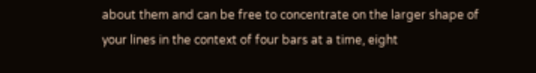about them and can be free to concentrate on the larger shape of your lines in the context of four bars at a time, eight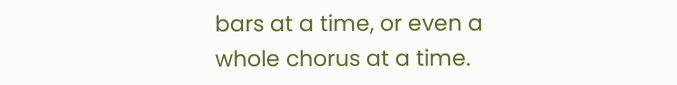bars at a time, or even a whole chorus at a time.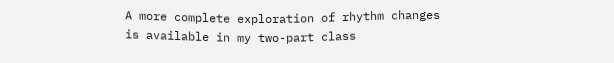A more complete exploration of rhythm changes is available in my two-part class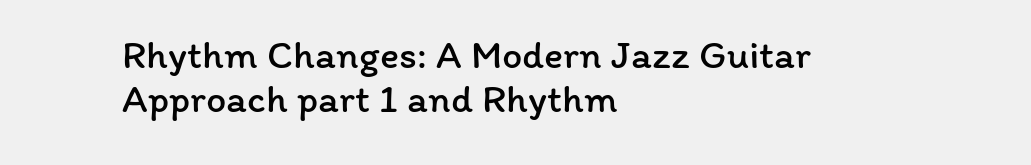Rhythm Changes: A Modern Jazz Guitar Approach part 1 and Rhythm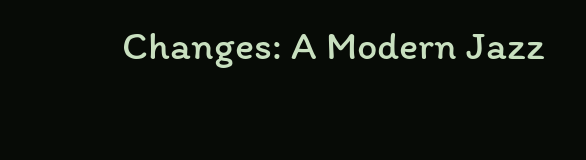Changes: A Modern Jazz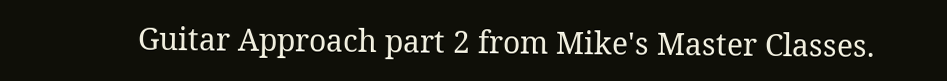Guitar Approach part 2 from Mike's Master Classes.